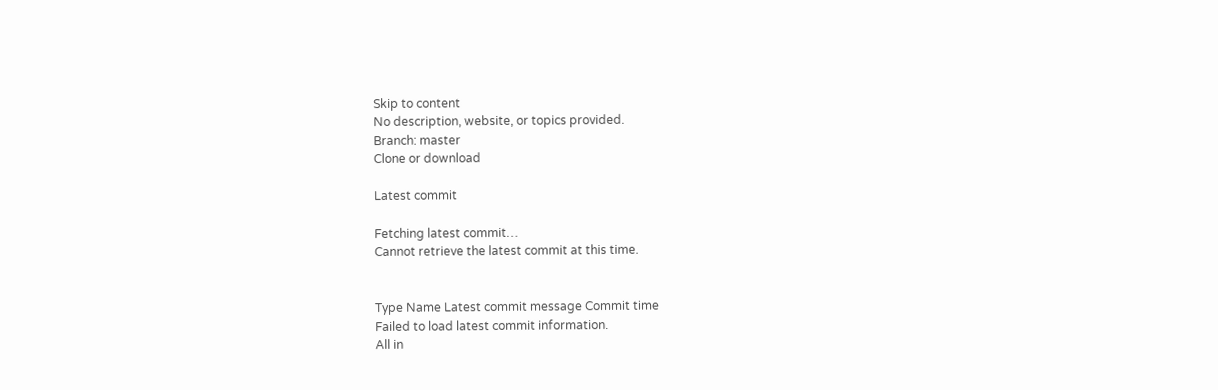Skip to content
No description, website, or topics provided.
Branch: master
Clone or download

Latest commit

Fetching latest commit…
Cannot retrieve the latest commit at this time.


Type Name Latest commit message Commit time
Failed to load latest commit information.
All in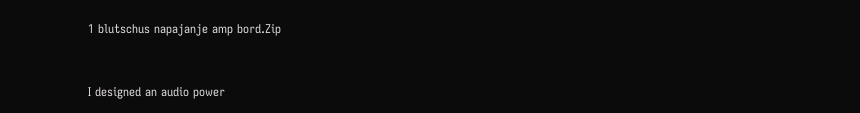1 blutschus napajanje amp bord.Zip


I designed an audio power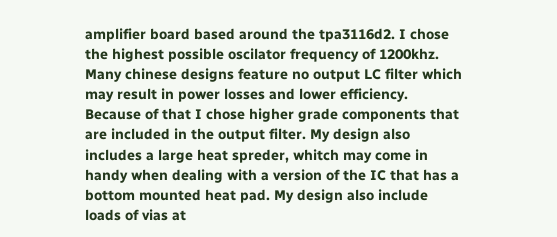amplifier board based around the tpa3116d2. I chose the highest possible oscilator frequency of 1200khz. Many chinese designs feature no output LC filter which may result in power losses and lower efficiency. Because of that I chose higher grade components that are included in the output filter. My design also includes a large heat spreder, whitch may come in handy when dealing with a version of the IC that has a bottom mounted heat pad. My design also include loads of vias at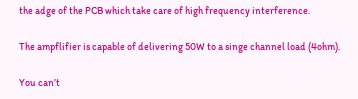the adge of the PCB which take care of high frequency interference.

The ampflifier is capable of delivering 50W to a singe channel load (4ohm).

You can’t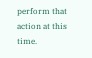perform that action at this time.